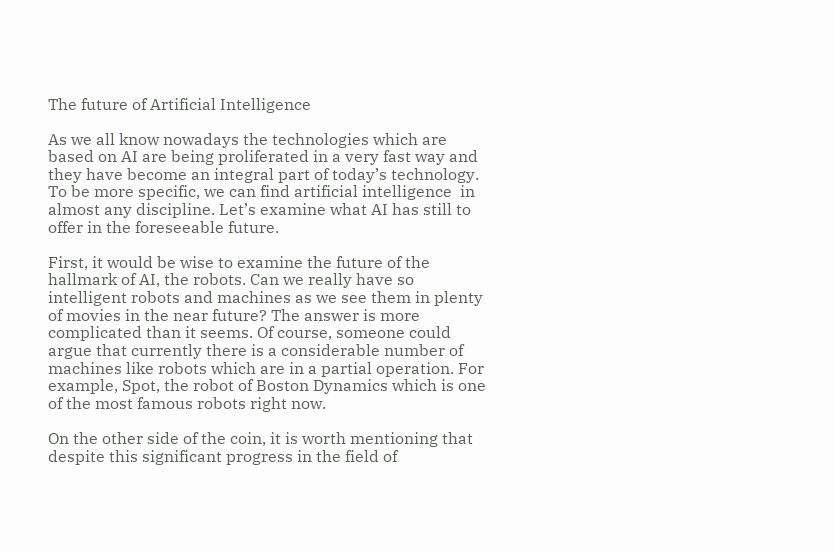The future of Artificial Intelligence

As we all know nowadays the technologies which are based on AI are being proliferated in a very fast way and they have become an integral part of today’s technology. To be more specific, we can find artificial intelligence  in almost any discipline. Let’s examine what AI has still to offer in the foreseeable future.

First, it would be wise to examine the future of the hallmark of AI, the robots. Can we really have so intelligent robots and machines as we see them in plenty of movies in the near future? The answer is more complicated than it seems. Of course, someone could argue that currently there is a considerable number of machines like robots which are in a partial operation. For example, Spot, the robot of Boston Dynamics which is one of the most famous robots right now.

On the other side of the coin, it is worth mentioning that despite this significant progress in the field of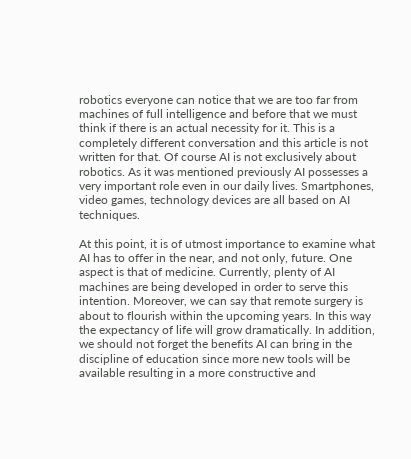robotics everyone can notice that we are too far from machines of full intelligence and before that we must think if there is an actual necessity for it. This is a completely different conversation and this article is not written for that. Of course AI is not exclusively about robotics. As it was mentioned previously AI possesses a very important role even in our daily lives. Smartphones, video games, technology devices are all based on AI techniques.

At this point, it is of utmost importance to examine what AI has to offer in the near, and not only, future. One aspect is that of medicine. Currently, plenty of AI machines are being developed in order to serve this intention. Moreover, we can say that remote surgery is about to flourish within the upcoming years. In this way  the expectancy of life will grow dramatically. In addition, we should not forget the benefits AI can bring in the discipline of education since more new tools will be available resulting in a more constructive and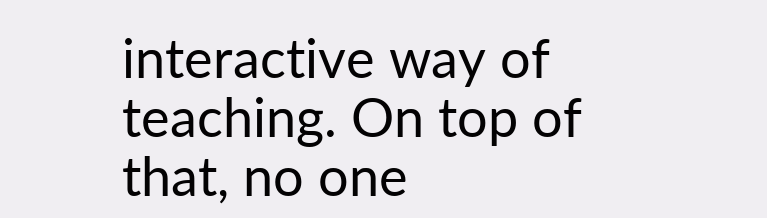interactive way of teaching. On top of that, no one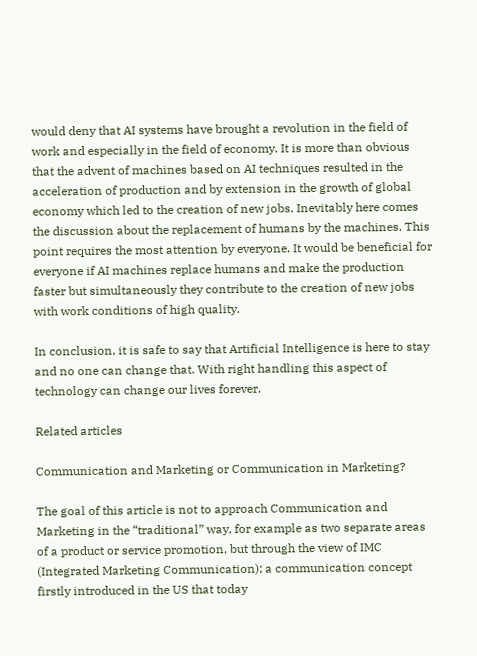would deny that AI systems have brought a revolution in the field of work and especially in the field of economy. It is more than obvious that the advent of machines based on AI techniques resulted in the acceleration of production and by extension in the growth of global economy which led to the creation of new jobs. Inevitably here comes the discussion about the replacement of humans by the machines. This point requires the most attention by everyone. It would be beneficial for everyone if AI machines replace humans and make the production faster but simultaneously they contribute to the creation of new jobs with work conditions of high quality.

In conclusion, it is safe to say that Artificial Intelligence is here to stay and no one can change that. With right handling this aspect of technology can change our lives forever.

Related articles

Communication and Marketing or Communication in Marketing?

The goal of this article is not to approach Communication and Marketing in the “traditional” way, for example as two separate areas of a product or service promotion, but through the view of IMC (Integrated Marketing Communication); a communication concept firstly introduced in the US that today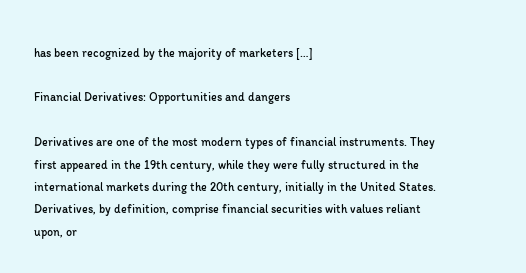has been recognized by the majority of marketers […]

Financial Derivatives: Opportunities and dangers

Derivatives are one of the most modern types of financial instruments. They first appeared in the 19th century, while they were fully structured in the international markets during the 20th century, initially in the United States. Derivatives, by definition, comprise financial securities with values reliant upon, or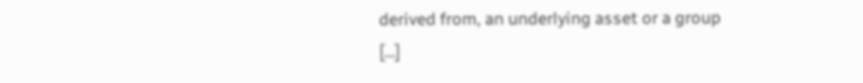derived from, an underlying asset or a group […]